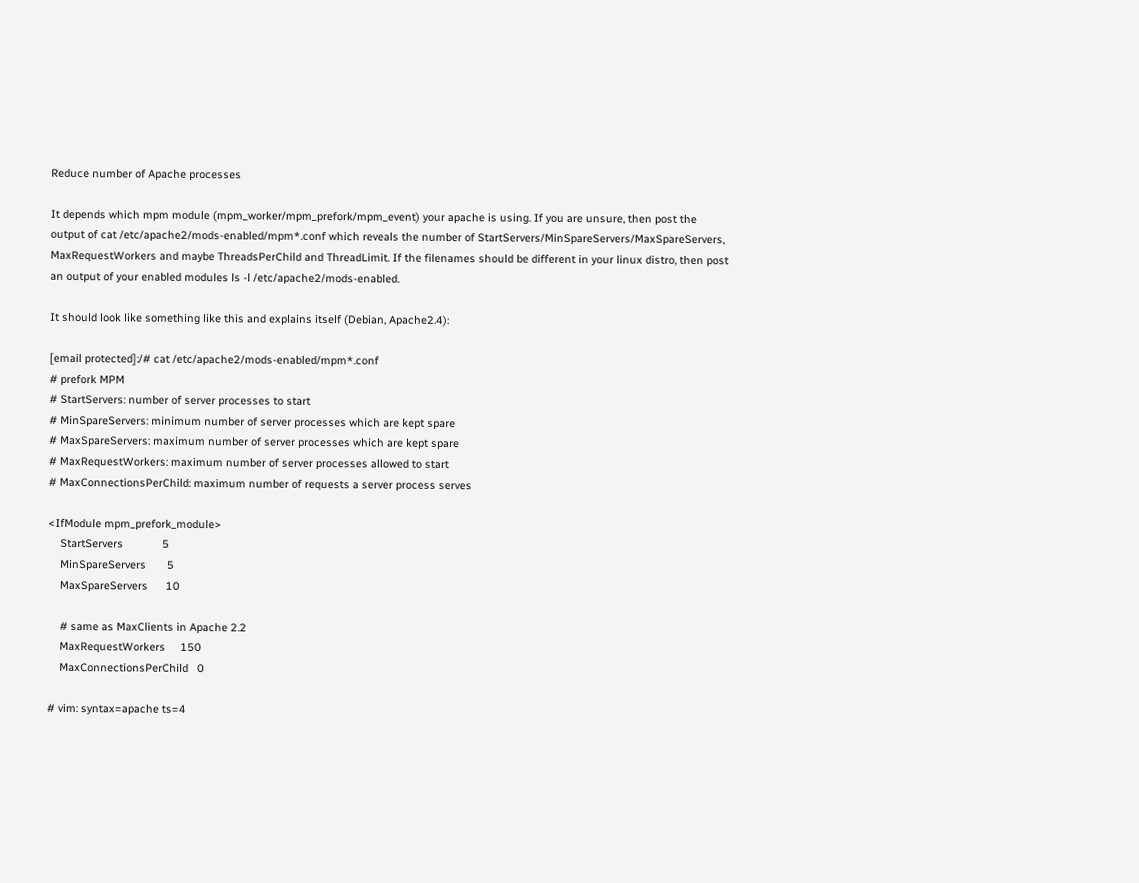Reduce number of Apache processes

It depends which mpm module (mpm_worker/mpm_prefork/mpm_event) your apache is using. If you are unsure, then post the output of cat /etc/apache2/mods-enabled/mpm*.conf which reveals the number of StartServers/MinSpareServers/MaxSpareServers, MaxRequestWorkers and maybe ThreadsPerChild and ThreadLimit. If the filenames should be different in your linux distro, then post an output of your enabled modules ls -l /etc/apache2/mods-enabled.

It should look like something like this and explains itself (Debian, Apache2.4):

[email protected]:/# cat /etc/apache2/mods-enabled/mpm*.conf
# prefork MPM
# StartServers: number of server processes to start
# MinSpareServers: minimum number of server processes which are kept spare
# MaxSpareServers: maximum number of server processes which are kept spare
# MaxRequestWorkers: maximum number of server processes allowed to start
# MaxConnectionsPerChild: maximum number of requests a server process serves

<IfModule mpm_prefork_module>
    StartServers             5
    MinSpareServers       5
    MaxSpareServers      10

    # same as MaxClients in Apache 2.2
    MaxRequestWorkers     150
    MaxConnectionsPerChild   0

# vim: syntax=apache ts=4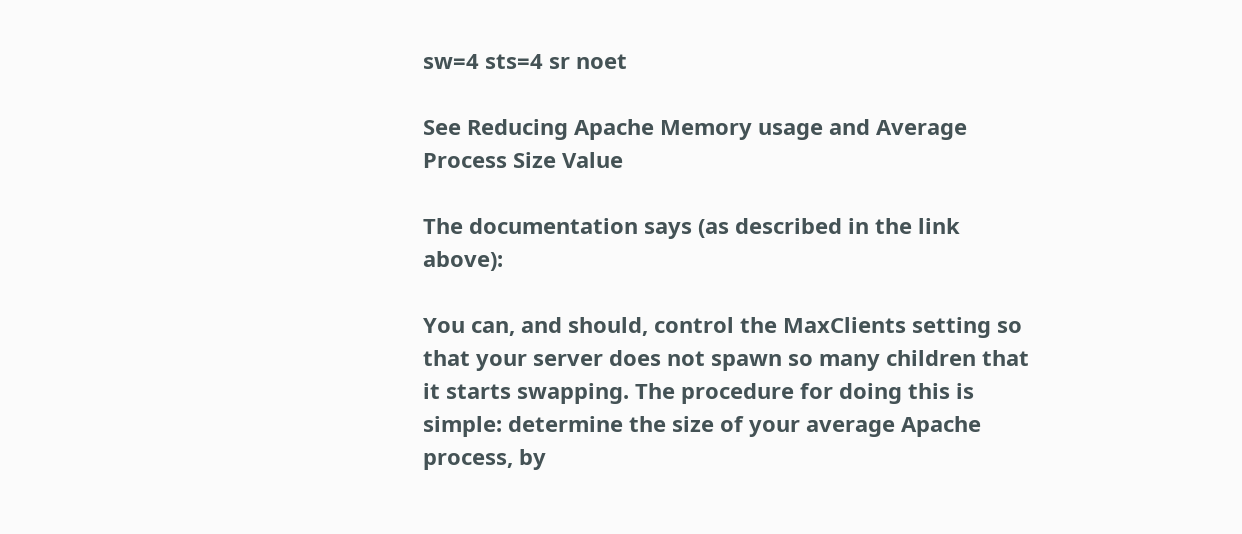sw=4 sts=4 sr noet

See Reducing Apache Memory usage and Average Process Size Value

The documentation says (as described in the link above):

You can, and should, control the MaxClients setting so that your server does not spawn so many children that it starts swapping. The procedure for doing this is simple: determine the size of your average Apache process, by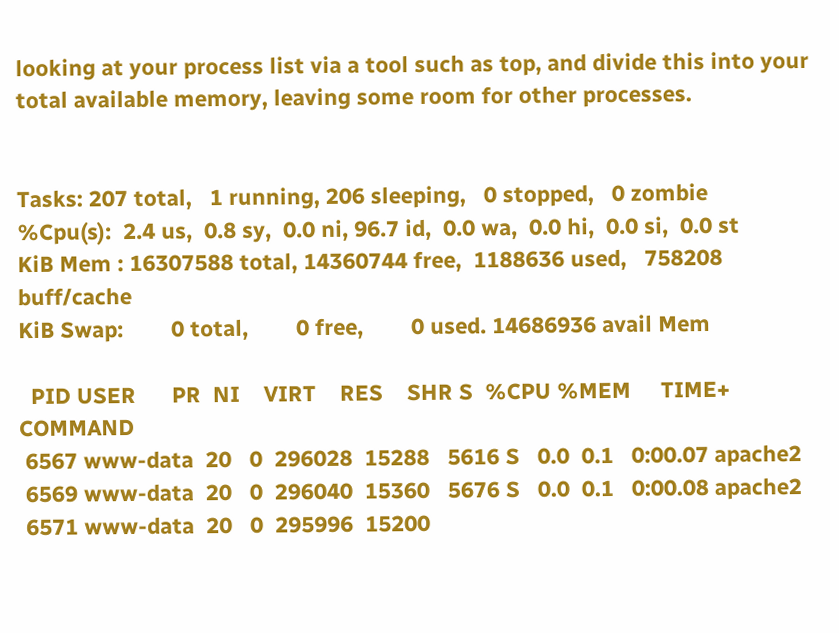looking at your process list via a tool such as top, and divide this into your total available memory, leaving some room for other processes.


Tasks: 207 total,   1 running, 206 sleeping,   0 stopped,   0 zombie
%Cpu(s):  2.4 us,  0.8 sy,  0.0 ni, 96.7 id,  0.0 wa,  0.0 hi,  0.0 si,  0.0 st
KiB Mem : 16307588 total, 14360744 free,  1188636 used,   758208 buff/cache
KiB Swap:        0 total,        0 free,        0 used. 14686936 avail Mem

  PID USER      PR  NI    VIRT    RES    SHR S  %CPU %MEM     TIME+ COMMAND
 6567 www-data  20   0  296028  15288   5616 S   0.0  0.1   0:00.07 apache2
 6569 www-data  20   0  296040  15360   5676 S   0.0  0.1   0:00.08 apache2
 6571 www-data  20   0  295996  15200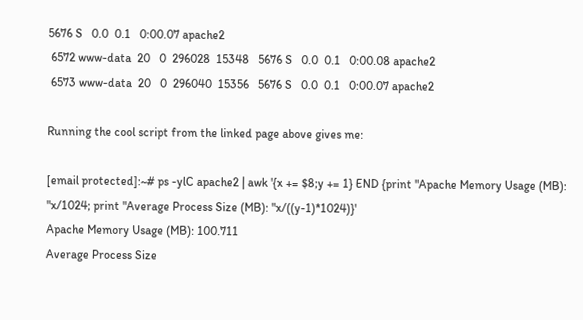5676 S   0.0  0.1   0:00.07 apache2
 6572 www-data  20   0  296028  15348   5676 S   0.0  0.1   0:00.08 apache2
 6573 www-data  20   0  296040  15356   5676 S   0.0  0.1   0:00.07 apache2

Running the cool script from the linked page above gives me:

[email protected]:~# ps -ylC apache2 | awk '{x += $8;y += 1} END {print "Apache Memory Usage (MB): "x/1024; print "Average Process Size (MB): "x/((y-1)*1024)}'
Apache Memory Usage (MB): 100.711
Average Process Size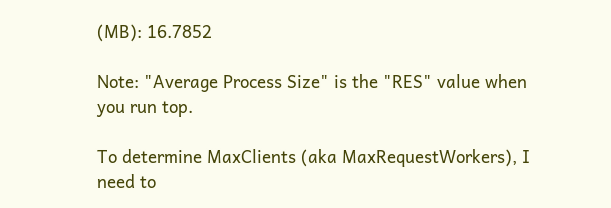(MB): 16.7852

Note: "Average Process Size" is the "RES" value when you run top.

To determine MaxClients (aka MaxRequestWorkers), I need to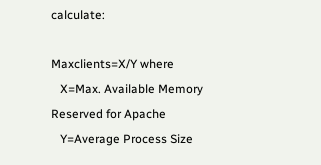calculate:

Maxclients=X/Y where
   X=Max. Available Memory Reserved for Apache
   Y=Average Process Size